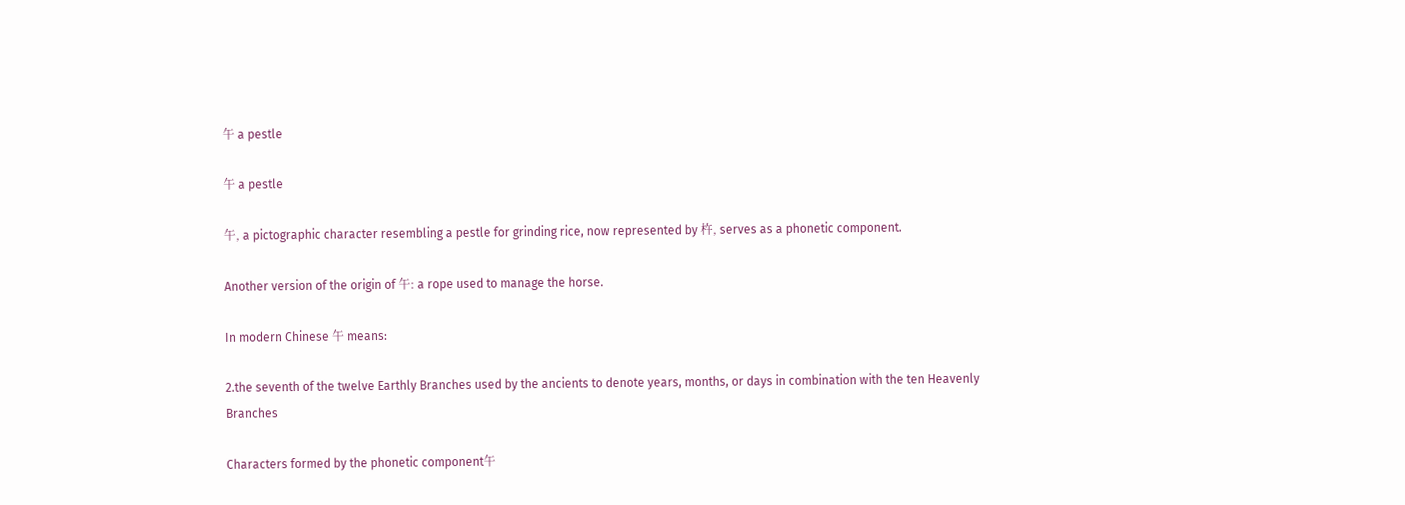午 a pestle

午 a pestle

午, a pictographic character resembling a pestle for grinding rice, now represented by 杵, serves as a phonetic component.

Another version of the origin of 午: a rope used to manage the horse.

In modern Chinese 午 means:

2.the seventh of the twelve Earthly Branches used by the ancients to denote years, months, or days in combination with the ten Heavenly Branches

Characters formed by the phonetic component午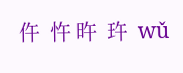仵  忤 旿  玝  wǔ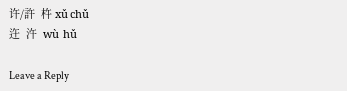许/許  杵 xǔ chǔ
迕  汻  wù  hǔ

Leave a Reply